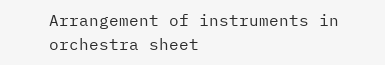Arrangement of instruments in orchestra sheet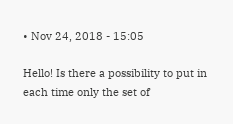• Nov 24, 2018 - 15:05

Hello! Is there a possibility to put in each time only the set of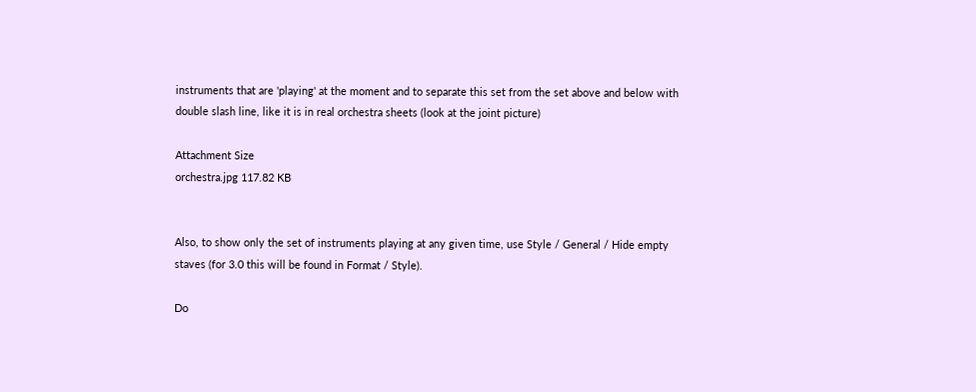instruments that are 'playing' at the moment and to separate this set from the set above and below with double slash line, like it is in real orchestra sheets (look at the joint picture)

Attachment Size
orchestra.jpg 117.82 KB


Also, to show only the set of instruments playing at any given time, use Style / General / Hide empty staves (for 3.0 this will be found in Format / Style).

Do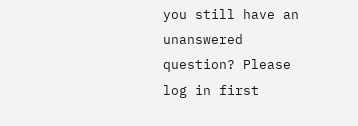you still have an unanswered question? Please log in first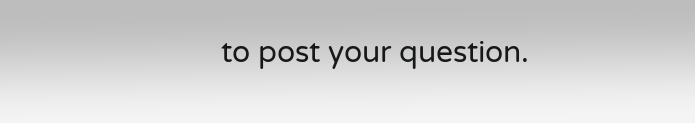to post your question.